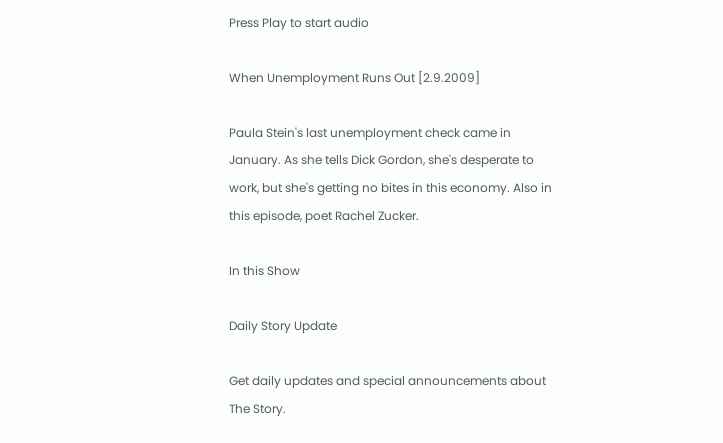Press Play to start audio

When Unemployment Runs Out [2.9.2009]

Paula Stein's last unemployment check came in January. As she tells Dick Gordon, she's desperate to work, but she's getting no bites in this economy. Also in this episode, poet Rachel Zucker.

In this Show

Daily Story Update

Get daily updates and special announcements about The Story.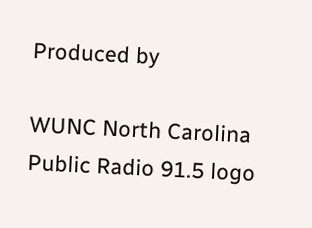Produced by

WUNC North Carolina Public Radio 91.5 logo